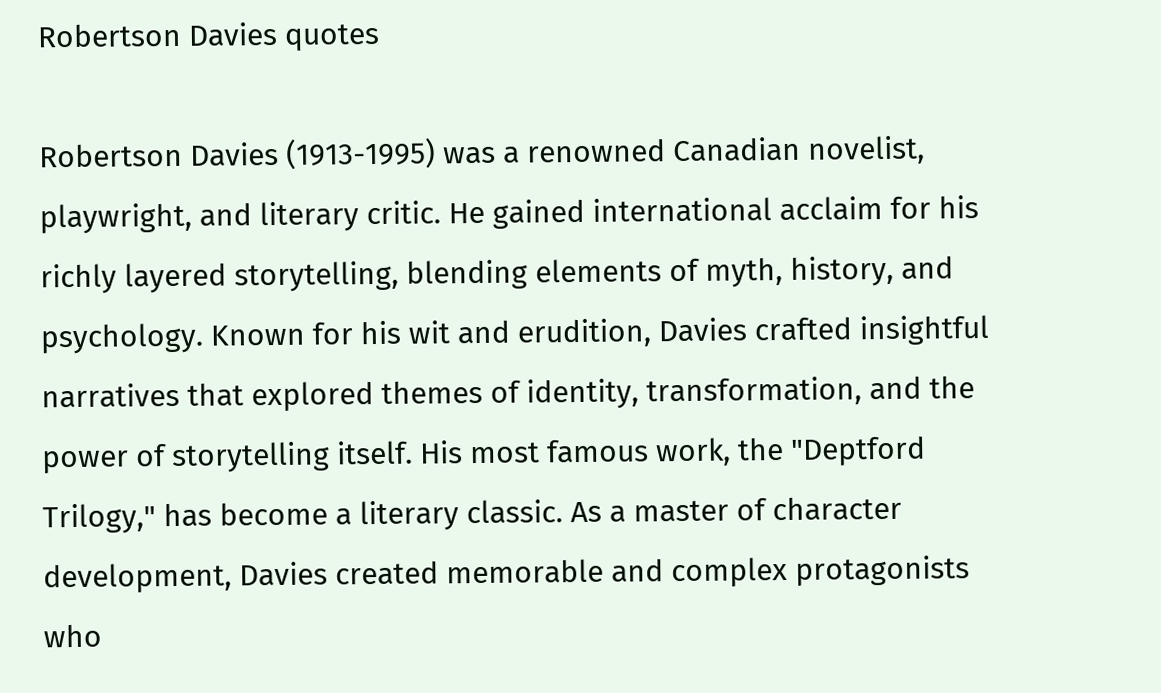Robertson Davies quotes

Robertson Davies (1913-1995) was a renowned Canadian novelist, playwright, and literary critic. He gained international acclaim for his richly layered storytelling, blending elements of myth, history, and psychology. Known for his wit and erudition, Davies crafted insightful narratives that explored themes of identity, transformation, and the power of storytelling itself. His most famous work, the "Deptford Trilogy," has become a literary classic. As a master of character development, Davies created memorable and complex protagonists who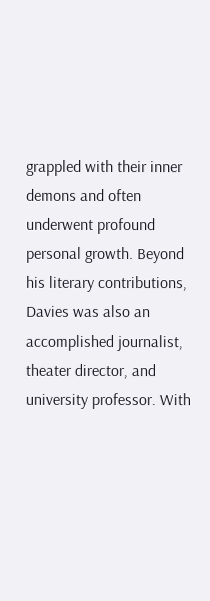grappled with their inner demons and often underwent profound personal growth. Beyond his literary contributions, Davies was also an accomplished journalist, theater director, and university professor. With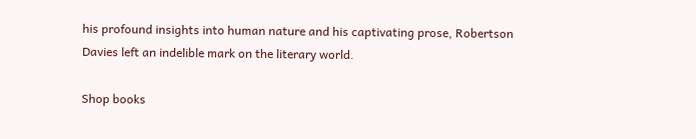his profound insights into human nature and his captivating prose, Robertson Davies left an indelible mark on the literary world.

Shop books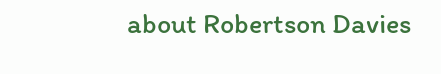about Robertson Davies